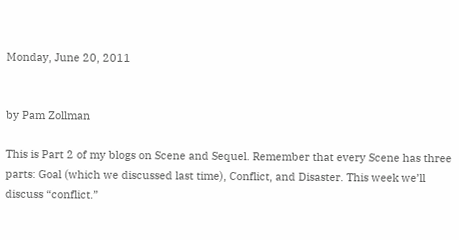Monday, June 20, 2011


by Pam Zollman

This is Part 2 of my blogs on Scene and Sequel. Remember that every Scene has three parts: Goal (which we discussed last time), Conflict, and Disaster. This week we’ll discuss “conflict.”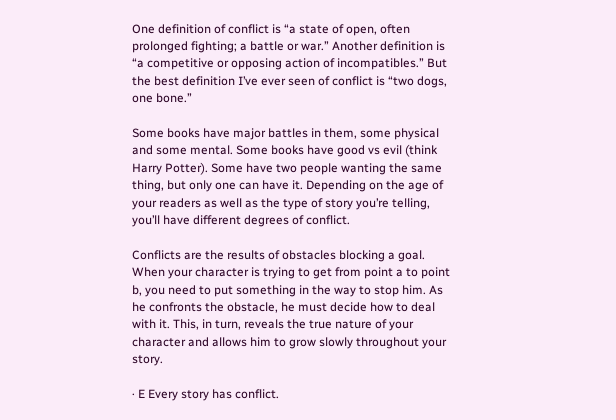One definition of conflict is “a state of open, often prolonged fighting; a battle or war.” Another definition is “a competitive or opposing action of incompatibles.” But the best definition I’ve ever seen of conflict is “two dogs, one bone.”

Some books have major battles in them, some physical and some mental. Some books have good vs evil (think Harry Potter). Some have two people wanting the same thing, but only one can have it. Depending on the age of your readers as well as the type of story you’re telling, you’ll have different degrees of conflict.

Conflicts are the results of obstacles blocking a goal. When your character is trying to get from point a to point b, you need to put something in the way to stop him. As he confronts the obstacle, he must decide how to deal with it. This, in turn, reveals the true nature of your character and allows him to grow slowly throughout your story.

· E Every story has conflict.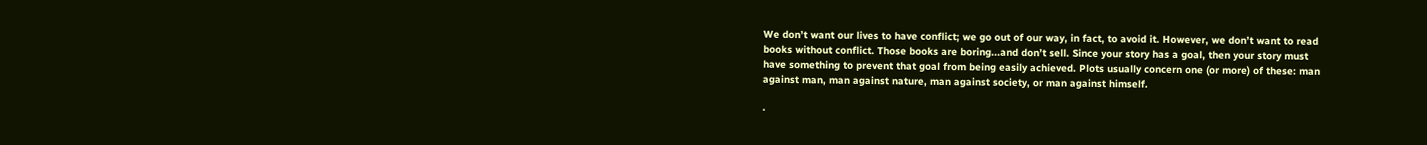We don’t want our lives to have conflict; we go out of our way, in fact, to avoid it. However, we don’t want to read books without conflict. Those books are boring...and don’t sell. Since your story has a goal, then your story must have something to prevent that goal from being easily achieved. Plots usually concern one (or more) of these: man against man, man against nature, man against society, or man against himself.

·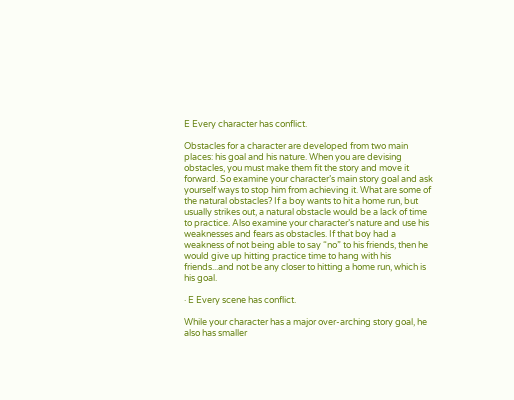E Every character has conflict.

Obstacles for a character are developed from two main places: his goal and his nature. When you are devising obstacles, you must make them fit the story and move it forward. So examine your character’s main story goal and ask yourself ways to stop him from achieving it. What are some of the natural obstacles? If a boy wants to hit a home run, but usually strikes out, a natural obstacle would be a lack of time to practice. Also examine your character’s nature and use his weaknesses and fears as obstacles. If that boy had a weakness of not being able to say “no” to his friends, then he would give up hitting practice time to hang with his friends...and not be any closer to hitting a home run, which is his goal.

· E Every scene has conflict.

While your character has a major over-arching story goal, he also has smaller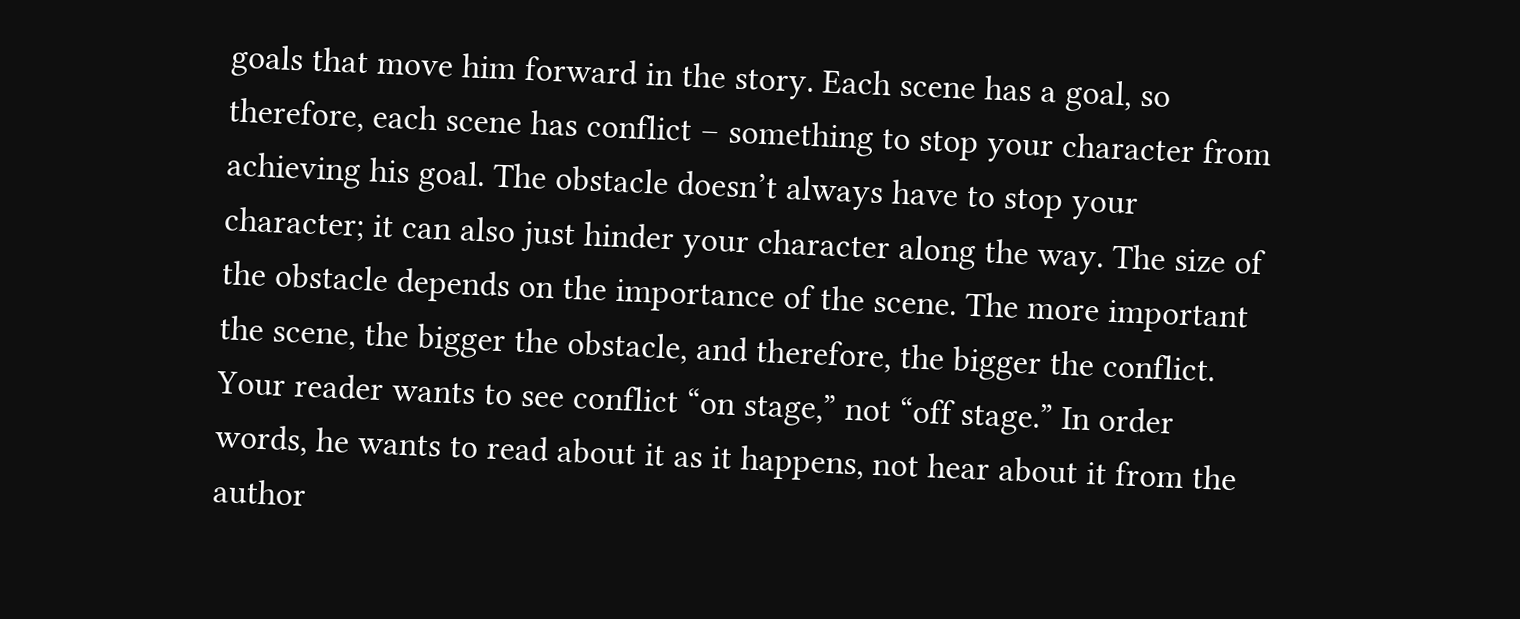goals that move him forward in the story. Each scene has a goal, so therefore, each scene has conflict – something to stop your character from achieving his goal. The obstacle doesn’t always have to stop your character; it can also just hinder your character along the way. The size of the obstacle depends on the importance of the scene. The more important the scene, the bigger the obstacle, and therefore, the bigger the conflict. Your reader wants to see conflict “on stage,” not “off stage.” In order words, he wants to read about it as it happens, not hear about it from the author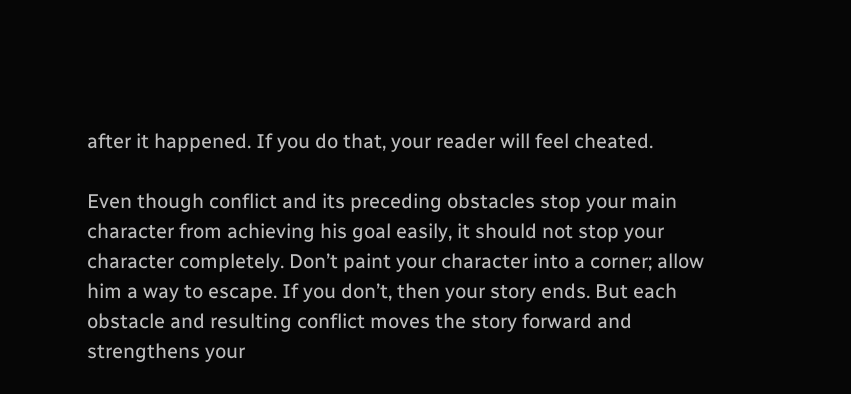after it happened. If you do that, your reader will feel cheated.

Even though conflict and its preceding obstacles stop your main character from achieving his goal easily, it should not stop your character completely. Don’t paint your character into a corner; allow him a way to escape. If you don’t, then your story ends. But each obstacle and resulting conflict moves the story forward and strengthens your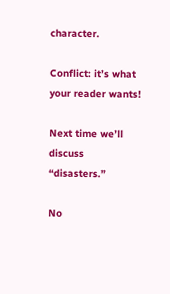character.

Conflict: it’s what your reader wants!

Next time we’ll discuss “disasters.”

No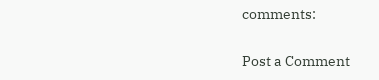comments:

Post a Comment